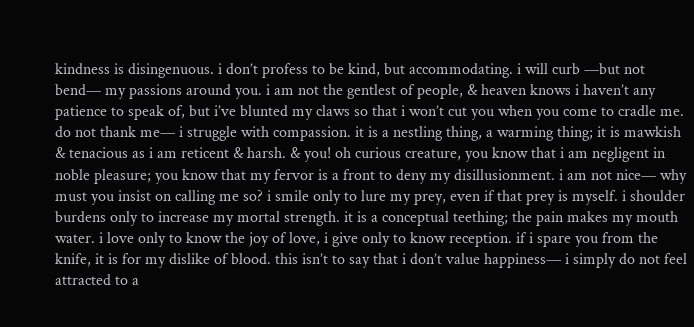kindness is disingenuous. i don’t profess to be kind, but accommodating. i will curb —but not bend— my passions around you. i am not the gentlest of people, & heaven knows i haven’t any patience to speak of, but i’ve blunted my claws so that i won’t cut you when you come to cradle me. do not thank me— i struggle with compassion. it is a nestling thing, a warming thing; it is mawkish & tenacious as i am reticent & harsh. & you! oh curious creature, you know that i am negligent in noble pleasure; you know that my fervor is a front to deny my disillusionment. i am not nice— why must you insist on calling me so? i smile only to lure my prey, even if that prey is myself. i shoulder burdens only to increase my mortal strength. it is a conceptual teething; the pain makes my mouth water. i love only to know the joy of love, i give only to know reception. if i spare you from the knife, it is for my dislike of blood. this isn’t to say that i don’t value happiness— i simply do not feel attracted to a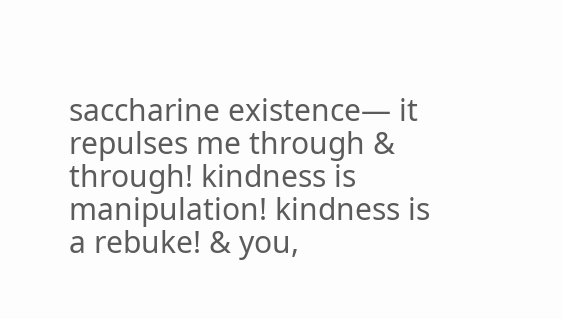saccharine existence— it repulses me through & through! kindness is manipulation! kindness is a rebuke! & you,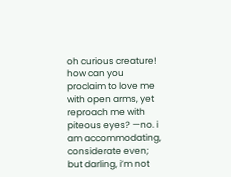oh curious creature! how can you proclaim to love me with open arms, yet reproach me with piteous eyes? —no. i am accommodating, considerate even; but darling, i’m not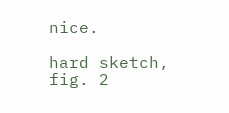nice.

hard sketch, fig. 2